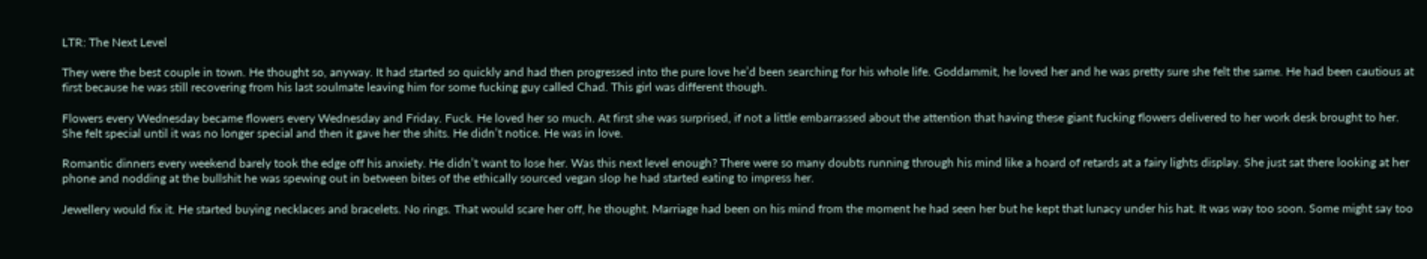LTR: The Next Level

They were the best couple in town. He thought so, anyway. It had started so quickly and had then progressed into the pure love he’d been searching for his whole life. Goddammit, he loved her and he was pretty sure she felt the same. He had been cautious at first because he was still recovering from his last soulmate leaving him for some fucking guy called Chad. This girl was different though.

Flowers every Wednesday became flowers every Wednesday and Friday. Fuck. He loved her so much. At first she was surprised, if not a little embarrassed about the attention that having these giant fucking flowers delivered to her work desk brought to her. She felt special until it was no longer special and then it gave her the shits. He didn’t notice. He was in love.

Romantic dinners every weekend barely took the edge off his anxiety. He didn’t want to lose her. Was this next level enough? There were so many doubts running through his mind like a hoard of retards at a fairy lights display. She just sat there looking at her phone and nodding at the bullshit he was spewing out in between bites of the ethically sourced vegan slop he had started eating to impress her.

Jewellery would fix it. He started buying necklaces and bracelets. No rings. That would scare her off, he thought. Marriage had been on his mind from the moment he had seen her but he kept that lunacy under his hat. It was way too soon. Some might say too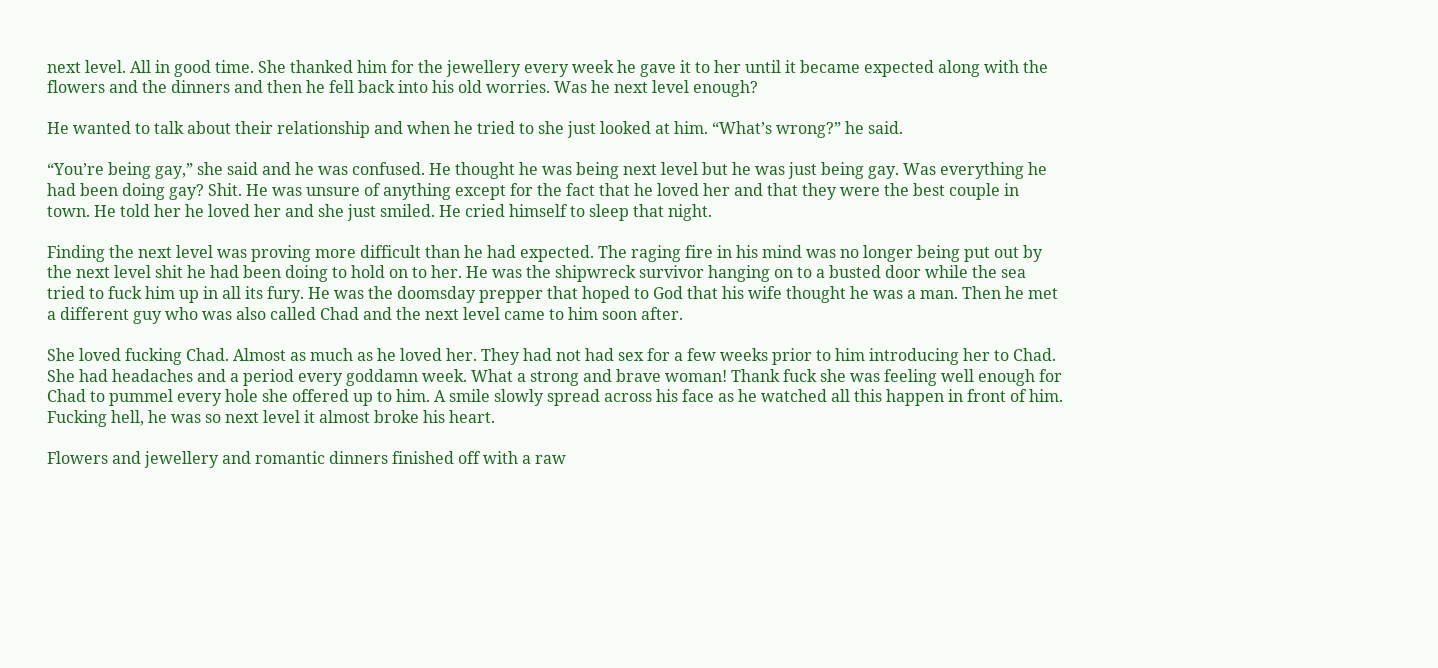next level. All in good time. She thanked him for the jewellery every week he gave it to her until it became expected along with the flowers and the dinners and then he fell back into his old worries. Was he next level enough?

He wanted to talk about their relationship and when he tried to she just looked at him. “What’s wrong?” he said.

“You’re being gay,” she said and he was confused. He thought he was being next level but he was just being gay. Was everything he had been doing gay? Shit. He was unsure of anything except for the fact that he loved her and that they were the best couple in town. He told her he loved her and she just smiled. He cried himself to sleep that night.

Finding the next level was proving more difficult than he had expected. The raging fire in his mind was no longer being put out by the next level shit he had been doing to hold on to her. He was the shipwreck survivor hanging on to a busted door while the sea tried to fuck him up in all its fury. He was the doomsday prepper that hoped to God that his wife thought he was a man. Then he met a different guy who was also called Chad and the next level came to him soon after.

She loved fucking Chad. Almost as much as he loved her. They had not had sex for a few weeks prior to him introducing her to Chad. She had headaches and a period every goddamn week. What a strong and brave woman! Thank fuck she was feeling well enough for Chad to pummel every hole she offered up to him. A smile slowly spread across his face as he watched all this happen in front of him. Fucking hell, he was so next level it almost broke his heart.

Flowers and jewellery and romantic dinners finished off with a raw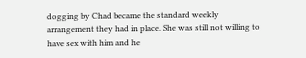dogging by Chad became the standard weekly arrangement they had in place. She was still not willing to have sex with him and he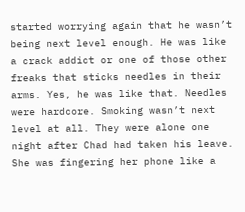started worrying again that he wasn’t being next level enough. He was like a crack addict or one of those other freaks that sticks needles in their arms. Yes, he was like that. Needles were hardcore. Smoking wasn’t next level at all. They were alone one night after Chad had taken his leave. She was fingering her phone like a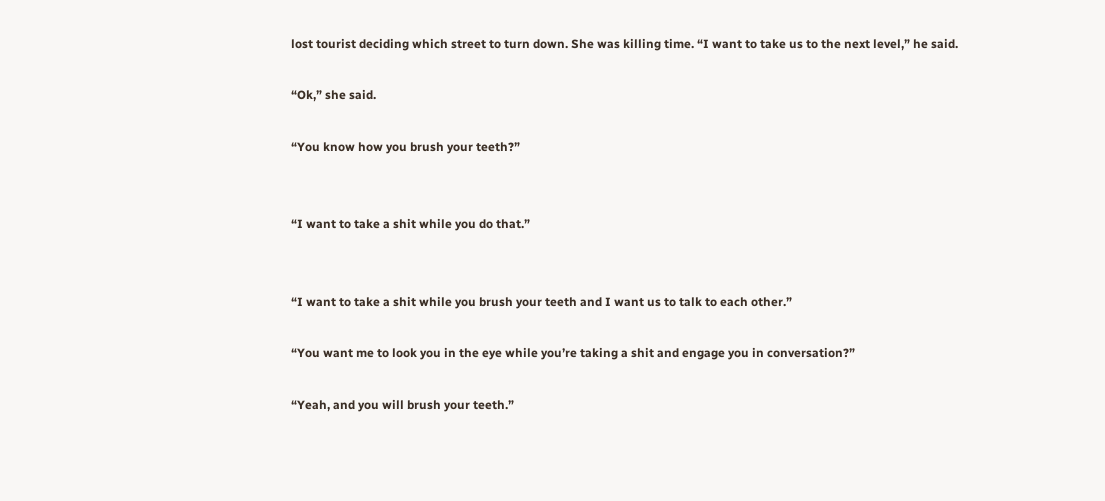lost tourist deciding which street to turn down. She was killing time. “I want to take us to the next level,” he said.

“Ok,” she said.

“You know how you brush your teeth?”


“I want to take a shit while you do that.”


“I want to take a shit while you brush your teeth and I want us to talk to each other.”

“You want me to look you in the eye while you’re taking a shit and engage you in conversation?”

“Yeah, and you will brush your teeth.”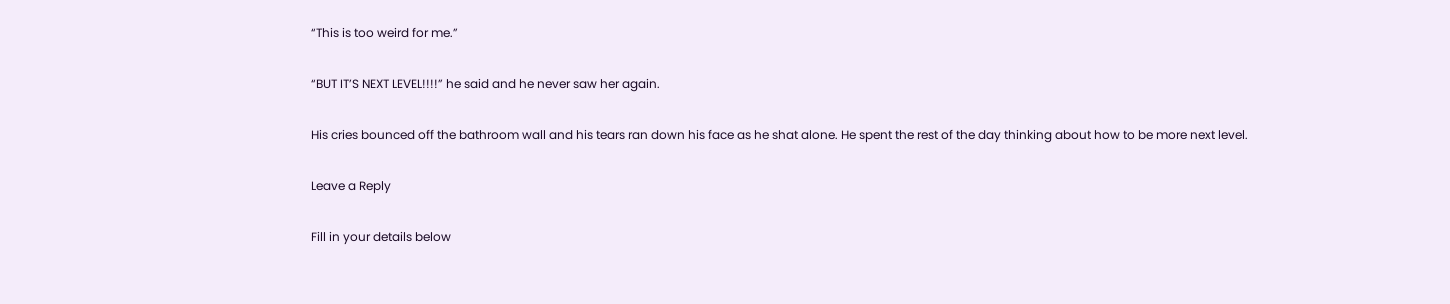“This is too weird for me.”

“BUT IT’S NEXT LEVEL!!!!” he said and he never saw her again.

His cries bounced off the bathroom wall and his tears ran down his face as he shat alone. He spent the rest of the day thinking about how to be more next level.

Leave a Reply

Fill in your details below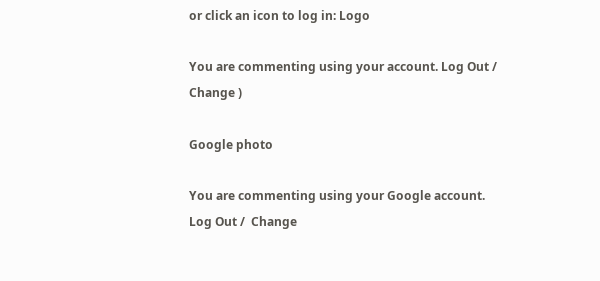or click an icon to log in: Logo

You are commenting using your account. Log Out /  Change )

Google photo

You are commenting using your Google account. Log Out /  Change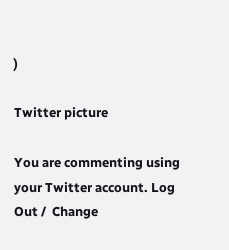)

Twitter picture

You are commenting using your Twitter account. Log Out /  Change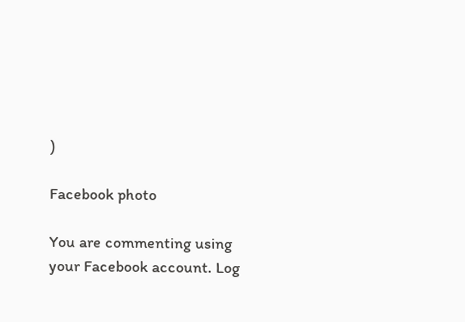)

Facebook photo

You are commenting using your Facebook account. Log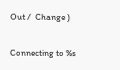Out /  Change )

Connecting to %s